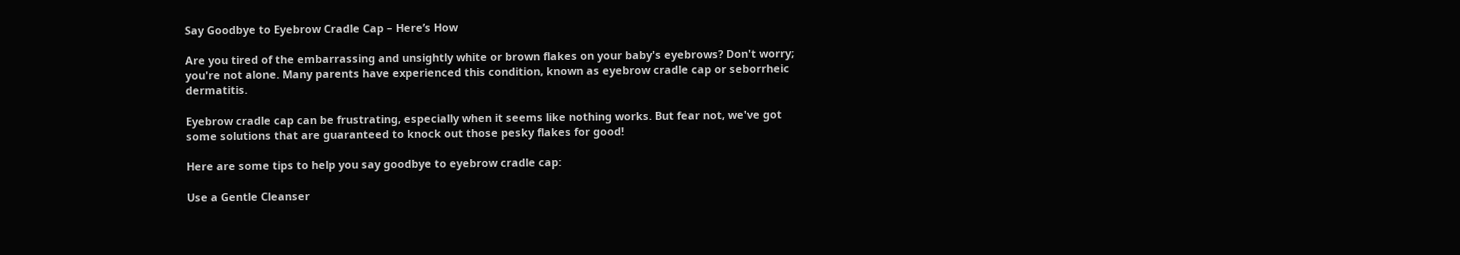Say Goodbye to Eyebrow Cradle Cap – Here’s How

Are you tired of the embarrassing and unsightly white or brown flakes on your baby's eyebrows? Don't worry; you're not alone. Many parents have experienced this condition, known as eyebrow cradle cap or seborrheic dermatitis.

Eyebrow cradle cap can be frustrating, especially when it seems like nothing works. But fear not, we've got some solutions that are guaranteed to knock out those pesky flakes for good!

Here are some tips to help you say goodbye to eyebrow cradle cap:

Use a Gentle Cleanser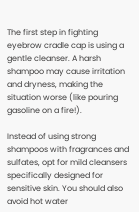The first step in fighting eyebrow cradle cap is using a gentle cleanser. A harsh shampoo may cause irritation and dryness, making the situation worse (like pouring gasoline on a fire!).

Instead of using strong shampoos with fragrances and sulfates, opt for mild cleansers specifically designed for sensitive skin. You should also avoid hot water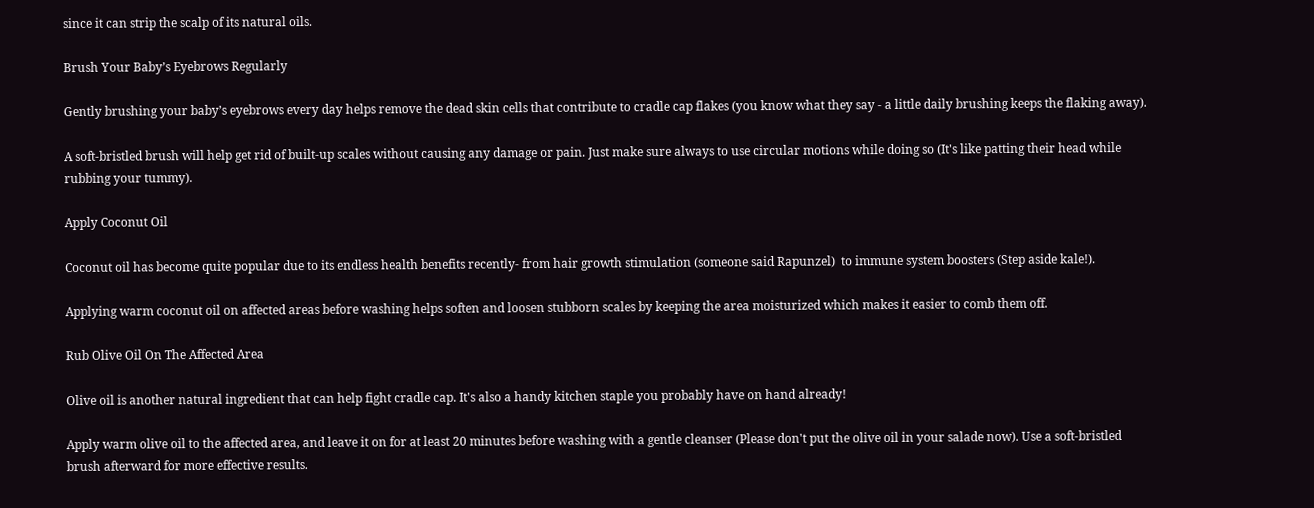since it can strip the scalp of its natural oils.

Brush Your Baby’s Eyebrows Regularly

Gently brushing your baby’s eyebrows every day helps remove the dead skin cells that contribute to cradle cap flakes (you know what they say - a little daily brushing keeps the flaking away).

A soft-bristled brush will help get rid of built-up scales without causing any damage or pain. Just make sure always to use circular motions while doing so (It's like patting their head while rubbing your tummy).

Apply Coconut Oil

Coconut oil has become quite popular due to its endless health benefits recently- from hair growth stimulation (someone said Rapunzel)  to immune system boosters (Step aside kale!).

Applying warm coconut oil on affected areas before washing helps soften and loosen stubborn scales by keeping the area moisturized which makes it easier to comb them off.

Rub Olive Oil On The Affected Area

Olive oil is another natural ingredient that can help fight cradle cap. It's also a handy kitchen staple you probably have on hand already!

Apply warm olive oil to the affected area, and leave it on for at least 20 minutes before washing with a gentle cleanser (Please don't put the olive oil in your salade now). Use a soft-bristled brush afterward for more effective results.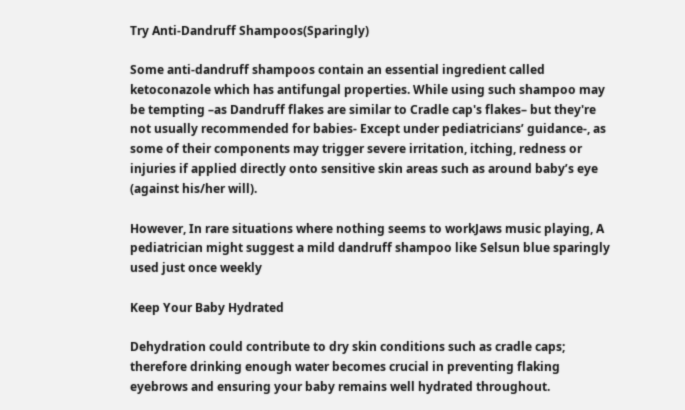Try Anti-Dandruff Shampoos(Sparingly)

Some anti-dandruff shampoos contain an essential ingredient called ketoconazole which has antifungal properties. While using such shampoo may be tempting –as Dandruff flakes are similar to Cradle cap's flakes– but they're not usually recommended for babies- Except under pediatricians’ guidance-, as some of their components may trigger severe irritation, itching, redness or injuries if applied directly onto sensitive skin areas such as around baby’s eye (against his/her will).

However, In rare situations where nothing seems to workJaws music playing, A pediatrician might suggest a mild dandruff shampoo like Selsun blue sparingly used just once weekly

Keep Your Baby Hydrated

Dehydration could contribute to dry skin conditions such as cradle caps; therefore drinking enough water becomes crucial in preventing flaking eyebrows and ensuring your baby remains well hydrated throughout.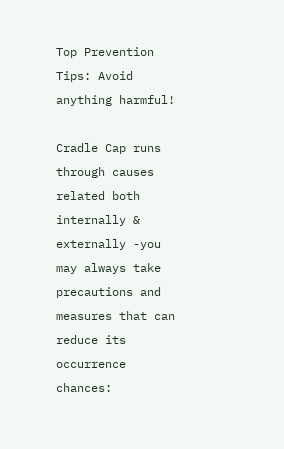Top Prevention Tips: Avoid anything harmful!

Cradle Cap runs through causes related both internally & externally -you may always take precautions and measures that can reduce its occurrence chances: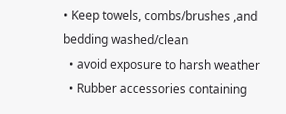• Keep towels, combs/brushes ,and bedding washed/clean
  • avoid exposure to harsh weather
  • Rubber accessories containing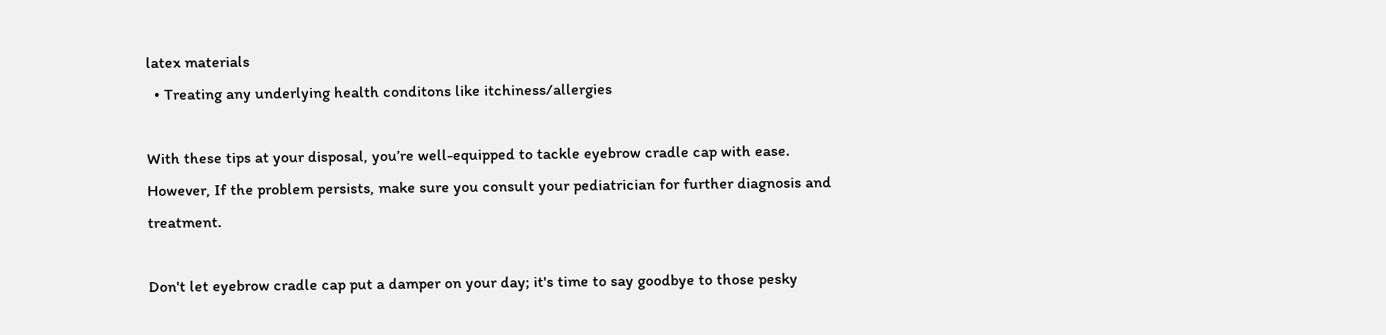latex materials
  • Treating any underlying health conditons like itchiness/allergies

With these tips at your disposal, you’re well-equipped to tackle eyebrow cradle cap with ease. However, If the problem persists, make sure you consult your pediatrician for further diagnosis and treatment.

Don't let eyebrow cradle cap put a damper on your day; it's time to say goodbye to those pesky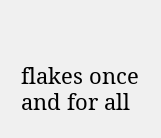flakes once and for all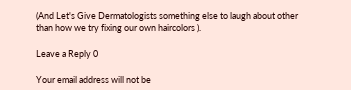(And Let's Give Dermatologists something else to laugh about other than how we try fixing our own haircolors ).

Leave a Reply 0

Your email address will not be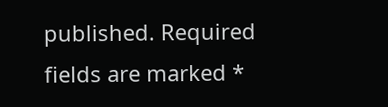published. Required fields are marked *